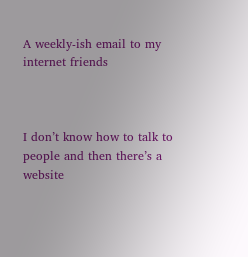A weekly-ish email to my internet friends



I don’t know how to talk to people and then there’s a website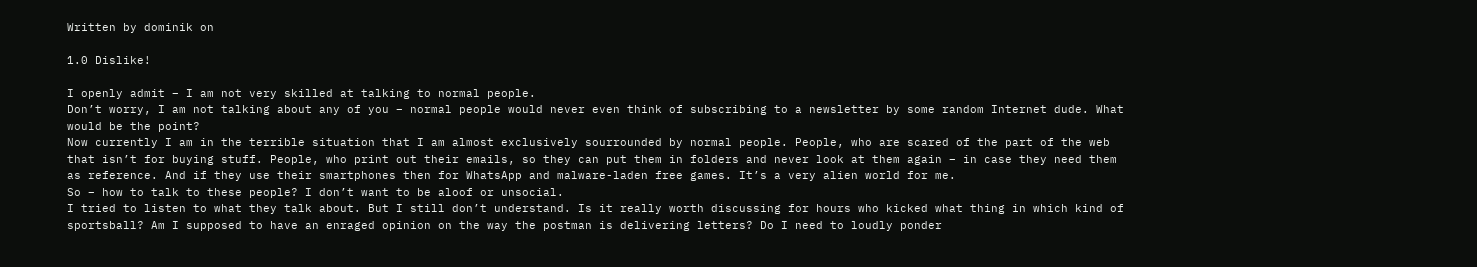Written by dominik on

1.0 Dislike!

I openly admit – I am not very skilled at talking to normal people.
Don’t worry, I am not talking about any of you – normal people would never even think of subscribing to a newsletter by some random Internet dude. What would be the point?
Now currently I am in the terrible situation that I am almost exclusively sourrounded by normal people. People, who are scared of the part of the web that isn’t for buying stuff. People, who print out their emails, so they can put them in folders and never look at them again – in case they need them as reference. And if they use their smartphones then for WhatsApp and malware-laden free games. It’s a very alien world for me.
So – how to talk to these people? I don’t want to be aloof or unsocial.
I tried to listen to what they talk about. But I still don’t understand. Is it really worth discussing for hours who kicked what thing in which kind of sportsball? Am I supposed to have an enraged opinion on the way the postman is delivering letters? Do I need to loudly ponder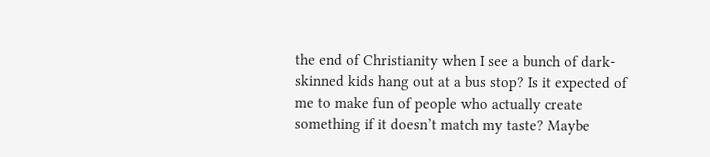the end of Christianity when I see a bunch of dark-skinned kids hang out at a bus stop? Is it expected of me to make fun of people who actually create something if it doesn’t match my taste? Maybe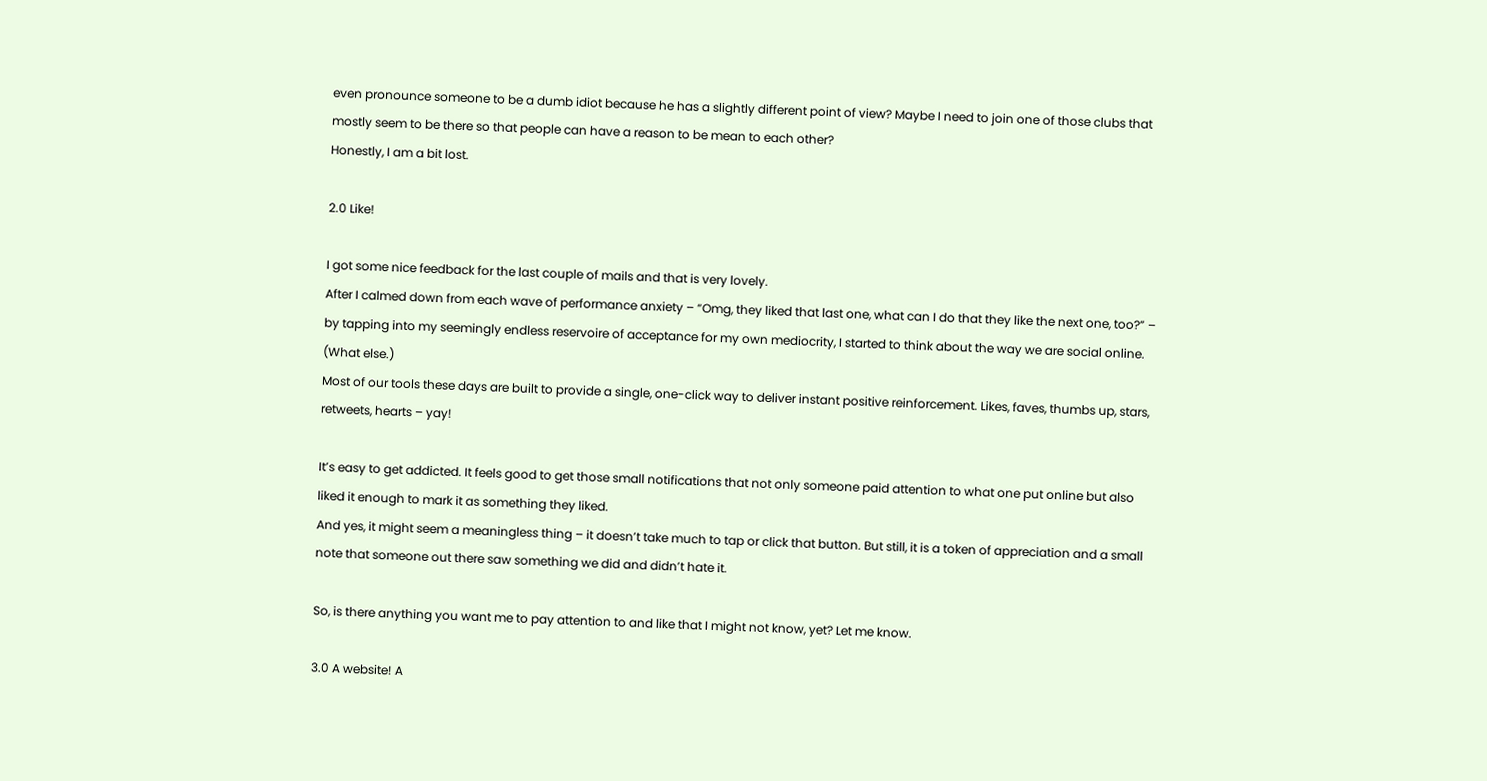even pronounce someone to be a dumb idiot because he has a slightly different point of view? Maybe I need to join one of those clubs that mostly seem to be there so that people can have a reason to be mean to each other?
Honestly, I am a bit lost.

2.0 Like!

I got some nice feedback for the last couple of mails and that is very lovely.
After I calmed down from each wave of performance anxiety – “Omg, they liked that last one, what can I do that they like the next one, too?” – by tapping into my seemingly endless reservoire of acceptance for my own mediocrity, I started to think about the way we are social online. (What else.)
Most of our tools these days are built to provide a single, one-click way to deliver instant positive reinforcement. Likes, faves, thumbs up, stars, retweets, hearts – yay!

It’s easy to get addicted. It feels good to get those small notifications that not only someone paid attention to what one put online but also liked it enough to mark it as something they liked.
And yes, it might seem a meaningless thing – it doesn’t take much to tap or click that button. But still, it is a token of appreciation and a small note that someone out there saw something we did and didn’t hate it.

So, is there anything you want me to pay attention to and like that I might not know, yet? Let me know.

3.0 A website! A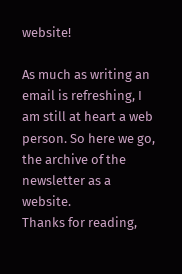website!

As much as writing an email is refreshing, I am still at heart a web person. So here we go, the archive of the newsletter as a website.
Thanks for reading,